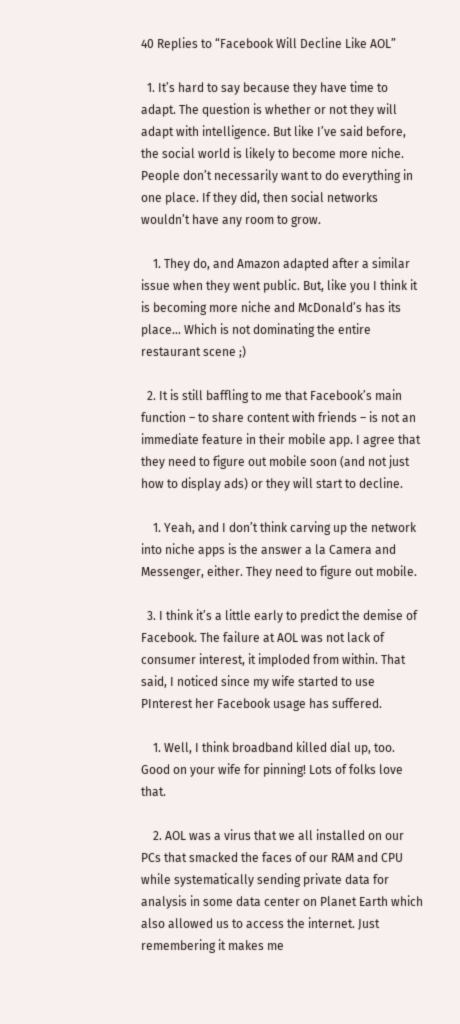40 Replies to “Facebook Will Decline Like AOL”

  1. It’s hard to say because they have time to adapt. The question is whether or not they will adapt with intelligence. But like I’ve said before, the social world is likely to become more niche. People don’t necessarily want to do everything in one place. If they did, then social networks wouldn’t have any room to grow.

    1. They do, and Amazon adapted after a similar issue when they went public. But, like you I think it is becoming more niche and McDonald’s has its place… Which is not dominating the entire restaurant scene ;)

  2. It is still baffling to me that Facebook’s main function – to share content with friends – is not an immediate feature in their mobile app. I agree that they need to figure out mobile soon (and not just how to display ads) or they will start to decline.

    1. Yeah, and I don’t think carving up the network into niche apps is the answer a la Camera and Messenger, either. They need to figure out mobile.

  3. I think it’s a little early to predict the demise of Facebook. The failure at AOL was not lack of consumer interest, it imploded from within. That said, I noticed since my wife started to use PInterest her Facebook usage has suffered.

    1. Well, I think broadband killed dial up, too. Good on your wife for pinning! Lots of folks love that.

    2. AOL was a virus that we all installed on our PCs that smacked the faces of our RAM and CPU while systematically sending private data for analysis in some data center on Planet Earth which also allowed us to access the internet. Just remembering it makes me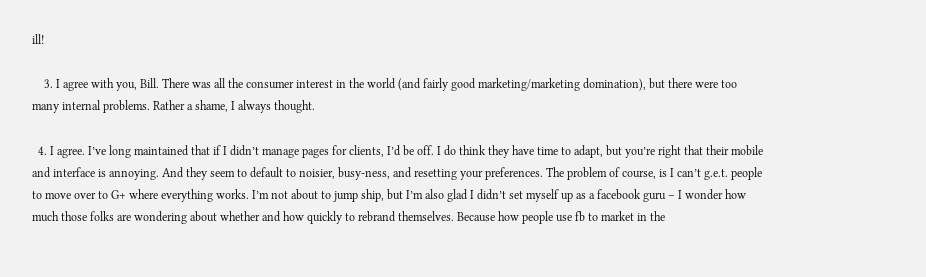ill!

    3. I agree with you, Bill. There was all the consumer interest in the world (and fairly good marketing/marketing domination), but there were too many internal problems. Rather a shame, I always thought.

  4. I agree. I’ve long maintained that if I didn’t manage pages for clients, I’d be off. I do think they have time to adapt, but you’re right that their mobile and interface is annoying. And they seem to default to noisier, busy-ness, and resetting your preferences. The problem of course, is I can’t g.e.t. people to move over to G+ where everything works. I’m not about to jump ship, but I’m also glad I didn’t set myself up as a facebook guru – I wonder how much those folks are wondering about whether and how quickly to rebrand themselves. Because how people use fb to market in the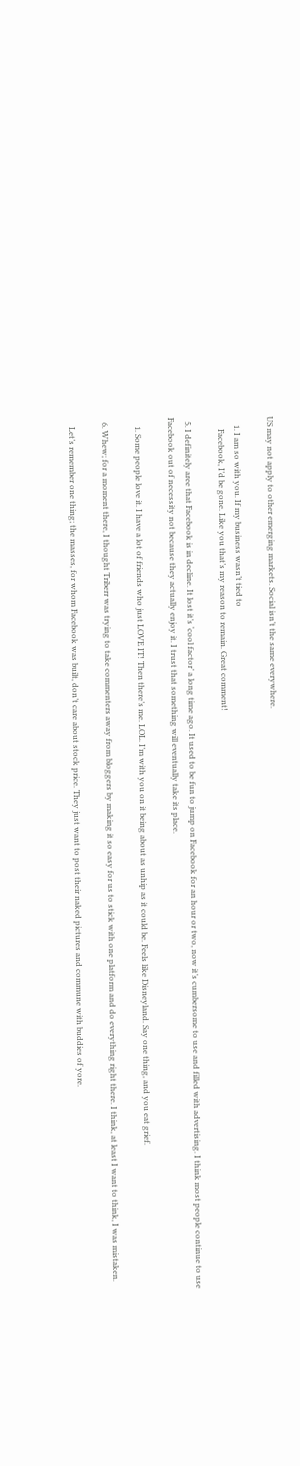US may not apply to other emerging markets. Social isn’t the same everywhere.

    1. I am so with you. If my business wasn’t tied to
      Facebook, I’d be gone. Like you that’s my reason to remain. Great comment!

  5. I definitely aree that Facebook is in decline. It lost it’s ‘cool factor’ a long time ago. It used to be fun to jump on Facebook for an hour or two, now it’s cumbersome to use and filled with advertising. I think most people continue to use Facebook out of necessity not because they actually enjoy it. I trust that something will eventually take its place.

    1. Some people love it. I have a lot of friends who just LOVE IT! Then there’s me. LOL. I’m with you on it being about as unhip as it could be. Feels like Disneyland. Say one thing, and you eat grief.

  6. Whew; for a moment there, I thought Triberr was trying to take commenters away from bloggers by making it so easy for us to stick with one platform and do everything right there. I think, at least I want to think, I was mistaken.

    Let’s remember one thing; the masses, for whom Facebook was built, don’t care about stock price. They just want to post their naked pictures and commune with buddies of yore.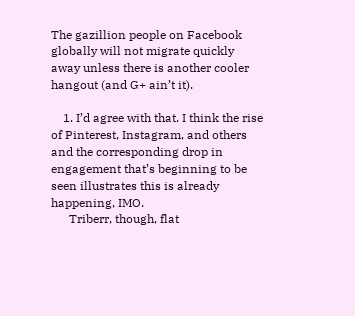The gazillion people on Facebook globally will not migrate quickly away unless there is another cooler hangout (and G+ ain’t it).

    1. I’d agree with that. I think the rise of Pinterest, Instagram, and others and the corresponding drop in engagement that’s beginning to be seen illustrates this is already happening, IMO.
      Triberr, though, flat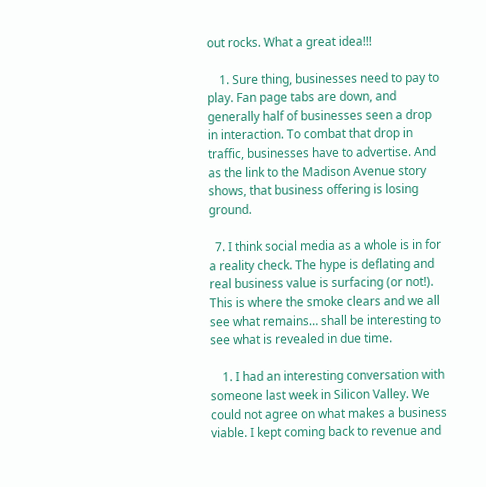out rocks. What a great idea!!!

    1. Sure thing, businesses need to pay to play. Fan page tabs are down, and generally half of businesses seen a drop in interaction. To combat that drop in traffic, businesses have to advertise. And as the link to the Madison Avenue story shows, that business offering is losing ground.

  7. I think social media as a whole is in for a reality check. The hype is deflating and real business value is surfacing (or not!). This is where the smoke clears and we all see what remains… shall be interesting to see what is revealed in due time.

    1. I had an interesting conversation with someone last week in Silicon Valley. We could not agree on what makes a business viable. I kept coming back to revenue and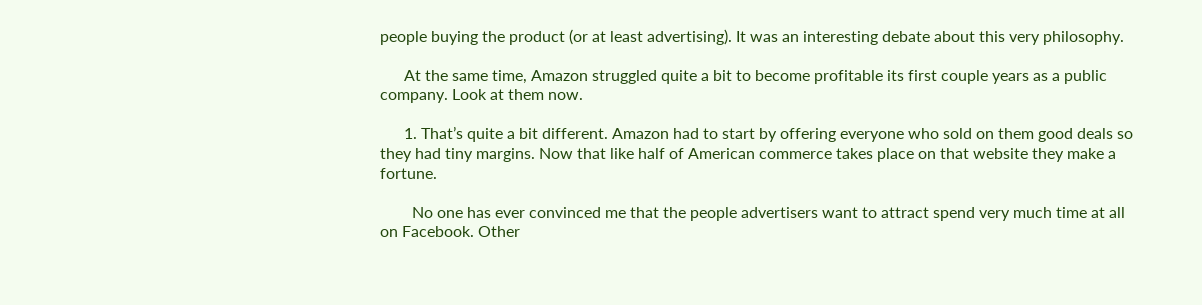people buying the product (or at least advertising). It was an interesting debate about this very philosophy.

      At the same time, Amazon struggled quite a bit to become profitable its first couple years as a public company. Look at them now.

      1. That’s quite a bit different. Amazon had to start by offering everyone who sold on them good deals so they had tiny margins. Now that like half of American commerce takes place on that website they make a fortune.

        No one has ever convinced me that the people advertisers want to attract spend very much time at all on Facebook. Other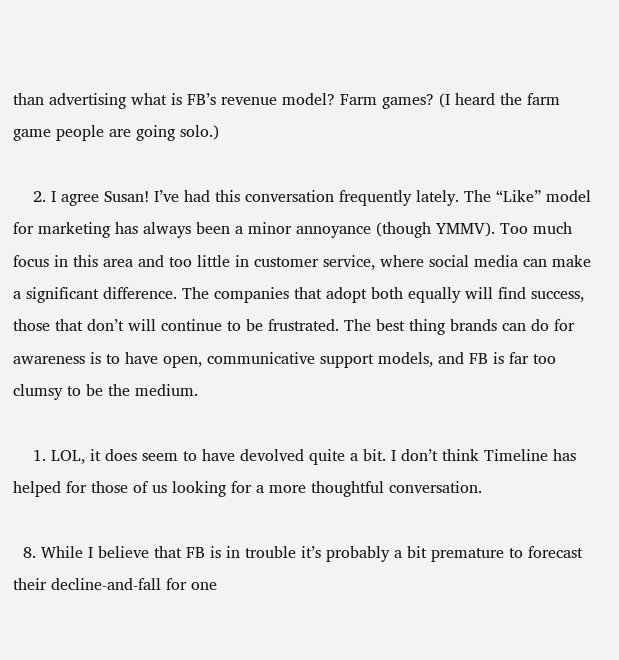than advertising what is FB’s revenue model? Farm games? (I heard the farm game people are going solo.)

    2. I agree Susan! I’ve had this conversation frequently lately. The “Like” model for marketing has always been a minor annoyance (though YMMV). Too much focus in this area and too little in customer service, where social media can make a significant difference. The companies that adopt both equally will find success, those that don’t will continue to be frustrated. The best thing brands can do for awareness is to have open, communicative support models, and FB is far too clumsy to be the medium.

    1. LOL, it does seem to have devolved quite a bit. I don’t think Timeline has helped for those of us looking for a more thoughtful conversation.

  8. While I believe that FB is in trouble it’s probably a bit premature to forecast their decline-and-fall for one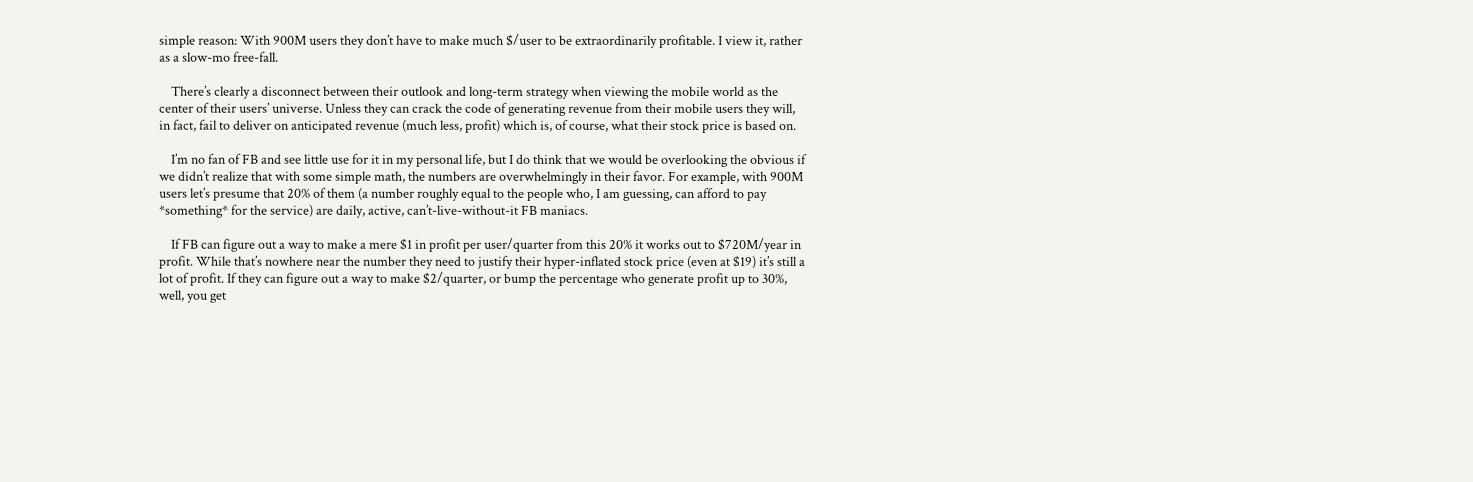simple reason: With 900M users they don’t have to make much $/user to be extraordinarily profitable. I view it, rather as a slow-mo free-fall.

    There’s clearly a disconnect between their outlook and long-term strategy when viewing the mobile world as the center of their users’ universe. Unless they can crack the code of generating revenue from their mobile users they will, in fact, fail to deliver on anticipated revenue (much less, profit) which is, of course, what their stock price is based on.

    I’m no fan of FB and see little use for it in my personal life, but I do think that we would be overlooking the obvious if we didn’t realize that with some simple math, the numbers are overwhelmingly in their favor. For example, with 900M users let’s presume that 20% of them (a number roughly equal to the people who, I am guessing, can afford to pay *something* for the service) are daily, active, can’t-live-without-it FB maniacs.

    If FB can figure out a way to make a mere $1 in profit per user/quarter from this 20% it works out to $720M/year in profit. While that’s nowhere near the number they need to justify their hyper-inflated stock price (even at $19) it’s still a lot of profit. If they can figure out a way to make $2/quarter, or bump the percentage who generate profit up to 30%, well, you get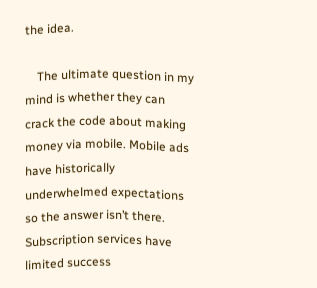the idea.

    The ultimate question in my mind is whether they can crack the code about making money via mobile. Mobile ads have historically underwhelmed expectations so the answer isn’t there. Subscription services have limited success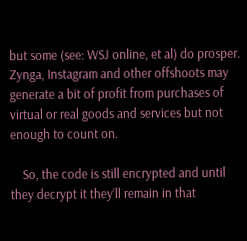but some (see: WSJ online, et al) do prosper. Zynga, Instagram and other offshoots may generate a bit of profit from purchases of virtual or real goods and services but not enough to count on.

    So, the code is still encrypted and until they decrypt it they’ll remain in that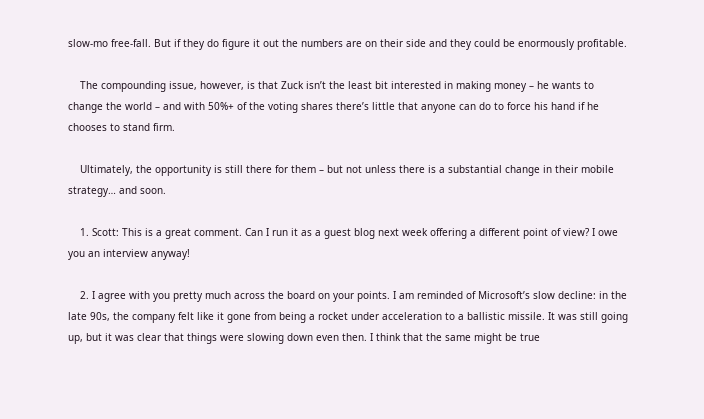slow-mo free-fall. But if they do figure it out the numbers are on their side and they could be enormously profitable.

    The compounding issue, however, is that Zuck isn’t the least bit interested in making money – he wants to change the world – and with 50%+ of the voting shares there’s little that anyone can do to force his hand if he chooses to stand firm.

    Ultimately, the opportunity is still there for them – but not unless there is a substantial change in their mobile strategy… and soon.

    1. Scott: This is a great comment. Can I run it as a guest blog next week offering a different point of view? I owe you an interview anyway!

    2. I agree with you pretty much across the board on your points. I am reminded of Microsoft’s slow decline: in the late 90s, the company felt like it gone from being a rocket under acceleration to a ballistic missile. It was still going up, but it was clear that things were slowing down even then. I think that the same might be true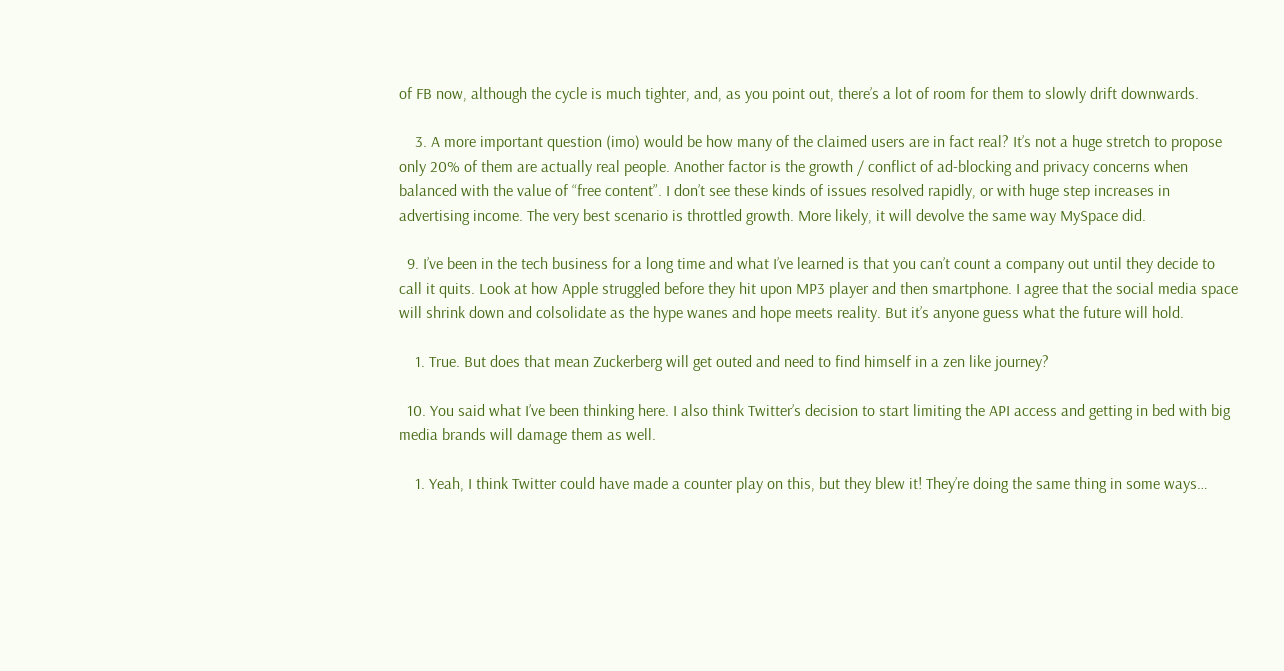of FB now, although the cycle is much tighter, and, as you point out, there’s a lot of room for them to slowly drift downwards.

    3. A more important question (imo) would be how many of the claimed users are in fact real? It’s not a huge stretch to propose only 20% of them are actually real people. Another factor is the growth / conflict of ad-blocking and privacy concerns when balanced with the value of “free content”. I don’t see these kinds of issues resolved rapidly, or with huge step increases in advertising income. The very best scenario is throttled growth. More likely, it will devolve the same way MySpace did.

  9. I’ve been in the tech business for a long time and what I’ve learned is that you can’t count a company out until they decide to call it quits. Look at how Apple struggled before they hit upon MP3 player and then smartphone. I agree that the social media space will shrink down and colsolidate as the hype wanes and hope meets reality. But it’s anyone guess what the future will hold.

    1. True. But does that mean Zuckerberg will get outed and need to find himself in a zen like journey?

  10. You said what I’ve been thinking here. I also think Twitter’s decision to start limiting the API access and getting in bed with big media brands will damage them as well.

    1. Yeah, I think Twitter could have made a counter play on this, but they blew it! They’re doing the same thing in some ways…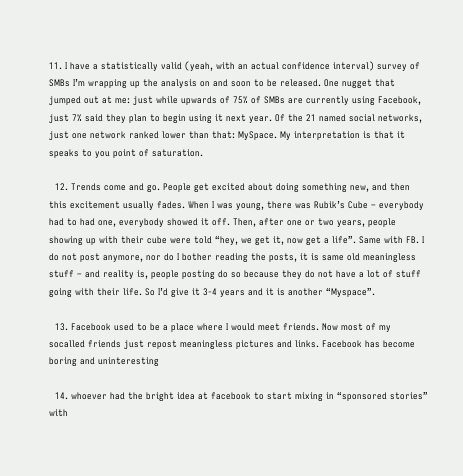11. I have a statistically valid (yeah, with an actual confidence interval) survey of SMBs I’m wrapping up the analysis on and soon to be released. One nugget that jumped out at me: just while upwards of 75% of SMBs are currently using Facebook, just 7% said they plan to begin using it next year. Of the 21 named social networks, just one network ranked lower than that: MySpace. My interpretation is that it speaks to you point of saturation.

  12. Trends come and go. People get excited about doing something new, and then this excitement usually fades. When I was young, there was Rubik’s Cube – everybody had to had one, everybody showed it off. Then, after one or two years, people showing up with their cube were told “hey, we get it, now get a life”. Same with FB. I do not post anymore, nor do I bother reading the posts, it is same old meaningless stuff – and reality is, people posting do so because they do not have a lot of stuff going with their life. So I’d give it 3-4 years and it is another “Myspace”.

  13. Facebook used to be a place where I would meet friends. Now most of my socalled friends just repost meaningless pictures and links. Facebook has become boring and uninteresting

  14. whoever had the bright idea at facebook to start mixing in “sponsored stories” with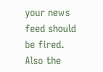your news feed should be fired. Also the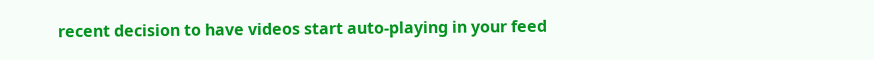recent decision to have videos start auto-playing in your feed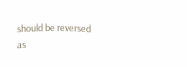should be reversed as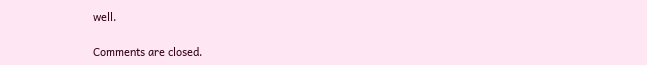well.

Comments are closed.